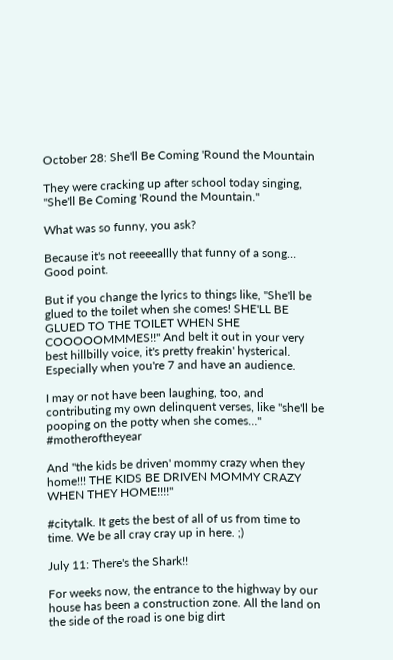October 28: She'll Be Coming 'Round the Mountain

They were cracking up after school today singing, "She'll Be Coming 'Round the Mountain."

What was so funny, you ask?

Because it's not reeeeallly that funny of a song… Good point.

But if you change the lyrics to things like, "She'll be glued to the toilet when she comes! SHE'LL BE GLUED TO THE TOILET WHEN SHE COOOOOMMMES!!" And belt it out in your very best hillbilly voice, it's pretty freakin' hysterical. Especially when you're 7 and have an audience.

I may or not have been laughing, too, and contributing my own delinquent verses, like "she'll be pooping on the potty when she comes…" #motheroftheyear

And "the kids be driven' mommy crazy when they home!!! THE KIDS BE DRIVEN MOMMY CRAZY WHEN THEY HOME!!!!"

#citytalk. It gets the best of all of us from time to time. We be all cray cray up in here. ;)

July 11: There's the Shark!!

For weeks now, the entrance to the highway by our house has been a construction zone. All the land on the side of the road is one big dirt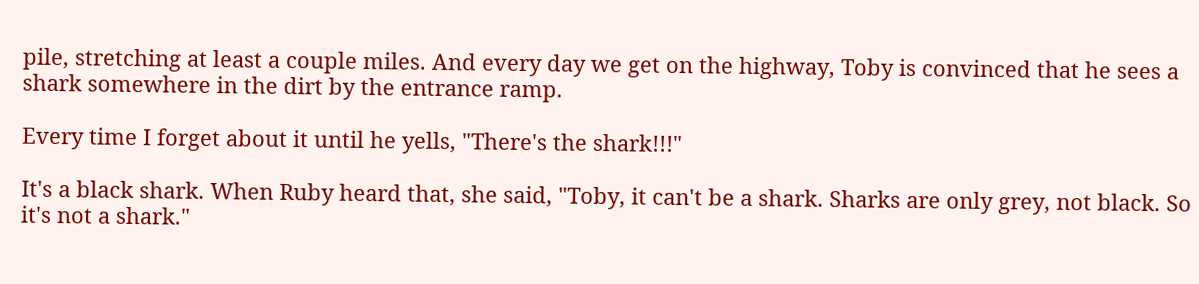pile, stretching at least a couple miles. And every day we get on the highway, Toby is convinced that he sees a shark somewhere in the dirt by the entrance ramp.

Every time I forget about it until he yells, "There's the shark!!!"

It's a black shark. When Ruby heard that, she said, "Toby, it can't be a shark. Sharks are only grey, not black. So it's not a shark."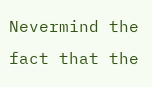Nevermind the fact that the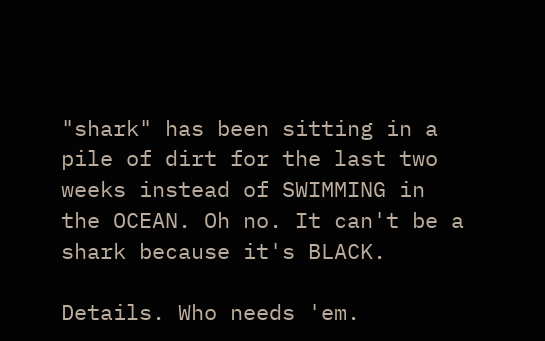"shark" has been sitting in a pile of dirt for the last two weeks instead of SWIMMING in the OCEAN. Oh no. It can't be a shark because it's BLACK.

Details. Who needs 'em.